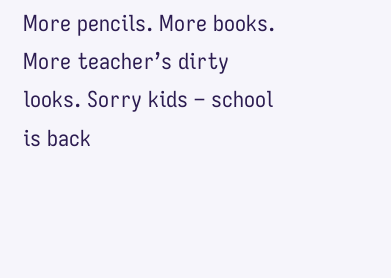More pencils. More books. More teacher’s dirty looks. Sorry kids – school is back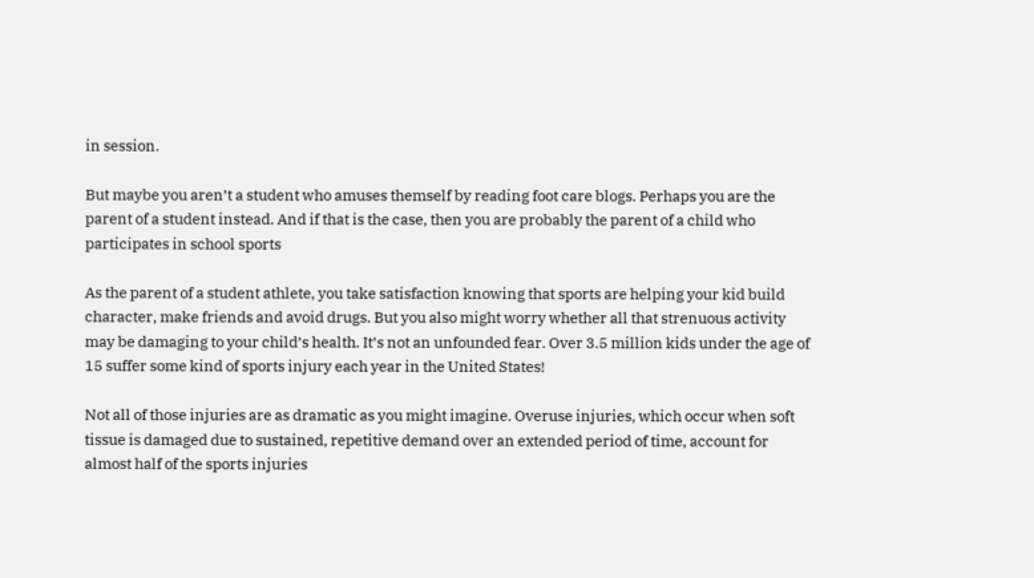in session.

But maybe you aren’t a student who amuses themself by reading foot care blogs. Perhaps you are the parent of a student instead. And if that is the case, then you are probably the parent of a child who participates in school sports

As the parent of a student athlete, you take satisfaction knowing that sports are helping your kid build character, make friends and avoid drugs. But you also might worry whether all that strenuous activity may be damaging to your child’s health. It’s not an unfounded fear. Over 3.5 million kids under the age of 15 suffer some kind of sports injury each year in the United States!

Not all of those injuries are as dramatic as you might imagine. Overuse injuries, which occur when soft tissue is damaged due to sustained, repetitive demand over an extended period of time, account for almost half of the sports injuries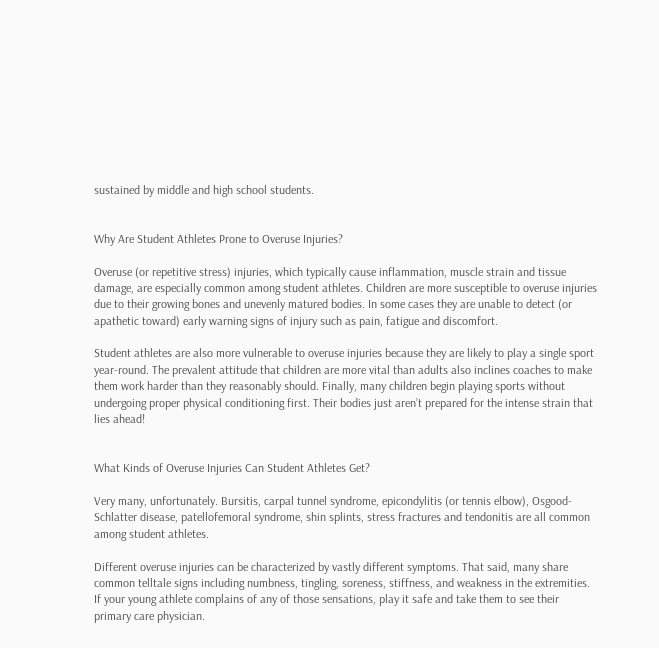sustained by middle and high school students.


Why Are Student Athletes Prone to Overuse Injuries?

Overuse (or repetitive stress) injuries, which typically cause inflammation, muscle strain and tissue damage, are especially common among student athletes. Children are more susceptible to overuse injuries due to their growing bones and unevenly matured bodies. In some cases they are unable to detect (or apathetic toward) early warning signs of injury such as pain, fatigue and discomfort.

Student athletes are also more vulnerable to overuse injuries because they are likely to play a single sport year-round. The prevalent attitude that children are more vital than adults also inclines coaches to make them work harder than they reasonably should. Finally, many children begin playing sports without undergoing proper physical conditioning first. Their bodies just aren’t prepared for the intense strain that lies ahead!


What Kinds of Overuse Injuries Can Student Athletes Get?

Very many, unfortunately. Bursitis, carpal tunnel syndrome, epicondylitis (or tennis elbow), Osgood-Schlatter disease, patellofemoral syndrome, shin splints, stress fractures and tendonitis are all common among student athletes.

Different overuse injuries can be characterized by vastly different symptoms. That said, many share common telltale signs including numbness, tingling, soreness, stiffness, and weakness in the extremities. If your young athlete complains of any of those sensations, play it safe and take them to see their primary care physician.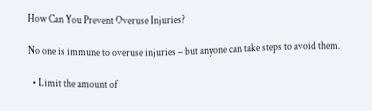How Can You Prevent Overuse Injuries?

No one is immune to overuse injuries – but anyone can take steps to avoid them.

  • Limit the amount of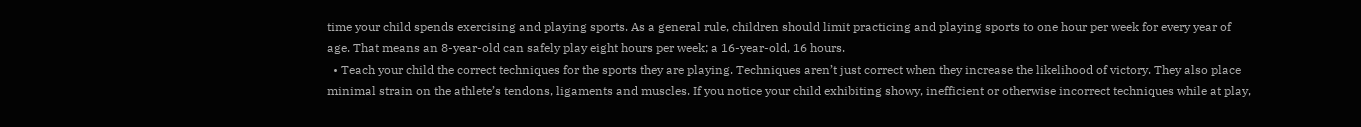time your child spends exercising and playing sports. As a general rule, children should limit practicing and playing sports to one hour per week for every year of age. That means an 8-year-old can safely play eight hours per week; a 16-year-old, 16 hours.
  • Teach your child the correct techniques for the sports they are playing. Techniques aren’t just correct when they increase the likelihood of victory. They also place minimal strain on the athlete’s tendons, ligaments and muscles. If you notice your child exhibiting showy, inefficient or otherwise incorrect techniques while at play,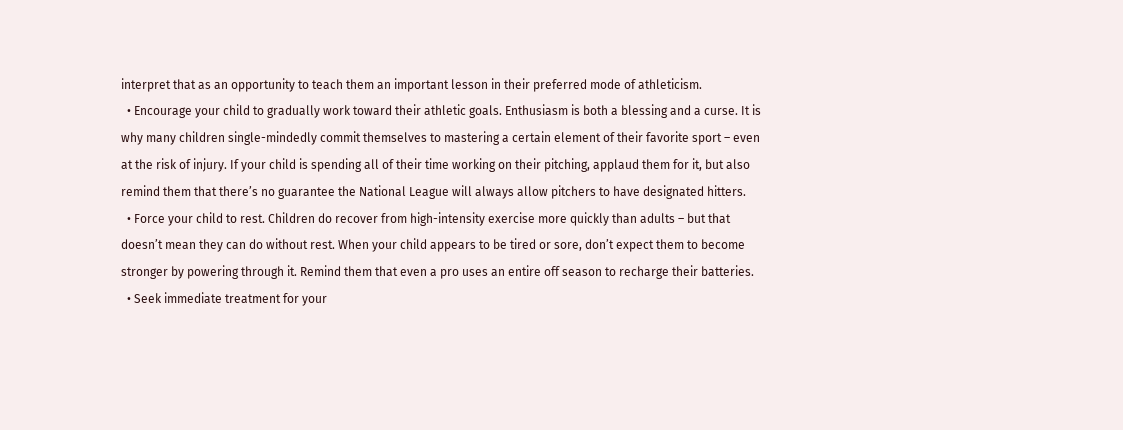interpret that as an opportunity to teach them an important lesson in their preferred mode of athleticism.
  • Encourage your child to gradually work toward their athletic goals. Enthusiasm is both a blessing and a curse. It is why many children single-mindedly commit themselves to mastering a certain element of their favorite sport – even at the risk of injury. If your child is spending all of their time working on their pitching, applaud them for it, but also remind them that there’s no guarantee the National League will always allow pitchers to have designated hitters.
  • Force your child to rest. Children do recover from high-intensity exercise more quickly than adults – but that doesn’t mean they can do without rest. When your child appears to be tired or sore, don’t expect them to become stronger by powering through it. Remind them that even a pro uses an entire off season to recharge their batteries.
  • Seek immediate treatment for your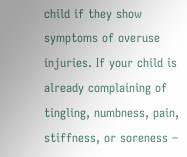child if they show symptoms of overuse injuries. If your child is already complaining of tingling, numbness, pain, stiffness, or soreness –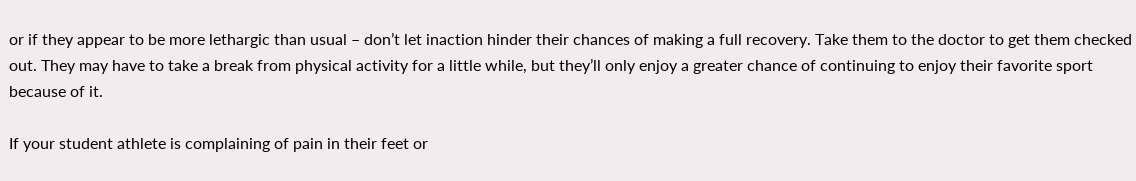or if they appear to be more lethargic than usual – don’t let inaction hinder their chances of making a full recovery. Take them to the doctor to get them checked out. They may have to take a break from physical activity for a little while, but they’ll only enjoy a greater chance of continuing to enjoy their favorite sport because of it.

If your student athlete is complaining of pain in their feet or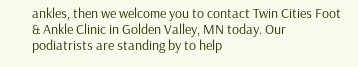ankles, then we welcome you to contact Twin Cities Foot & Ankle Clinic in Golden Valley, MN today. Our podiatrists are standing by to help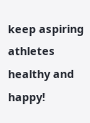keep aspiring athletes healthy and happy!